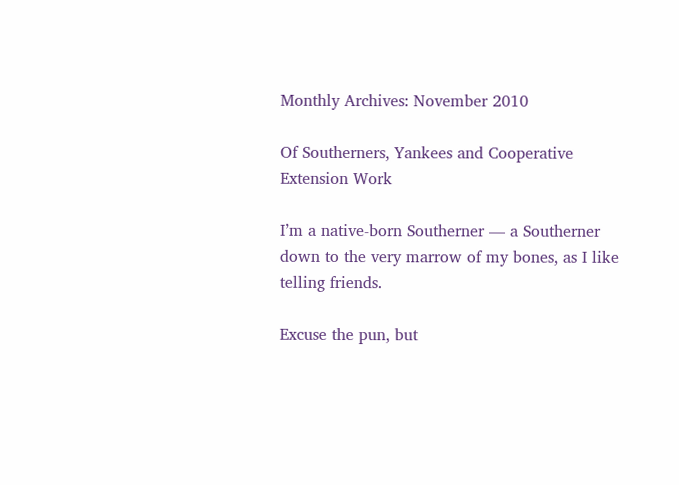Monthly Archives: November 2010

Of Southerners, Yankees and Cooperative Extension Work

I’m a native-born Southerner — a Southerner down to the very marrow of my bones, as I like telling friends.

Excuse the pun, but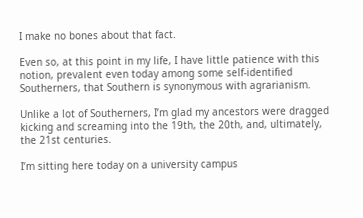I make no bones about that fact.

Even so, at this point in my life, I have little patience with this notion, prevalent even today among some self-identified Southerners, that Southern is synonymous with agrarianism.

Unlike a lot of Southerners, I’m glad my ancestors were dragged kicking and screaming into the 19th, the 20th, and, ultimately, the 21st centuries.

I’m sitting here today on a university campus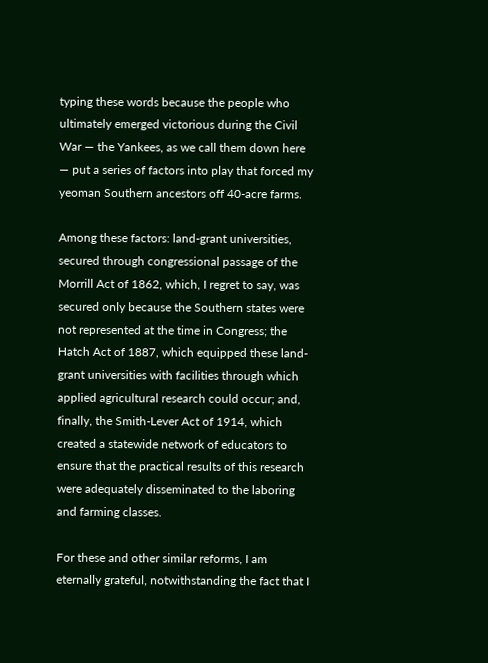typing these words because the people who ultimately emerged victorious during the Civil War — the Yankees, as we call them down here — put a series of factors into play that forced my yeoman Southern ancestors off 40-acre farms.

Among these factors: land-grant universities, secured through congressional passage of the Morrill Act of 1862, which, I regret to say, was secured only because the Southern states were not represented at the time in Congress; the Hatch Act of 1887, which equipped these land-grant universities with facilities through which applied agricultural research could occur; and, finally, the Smith-Lever Act of 1914, which created a statewide network of educators to ensure that the practical results of this research were adequately disseminated to the laboring and farming classes.

For these and other similar reforms, I am eternally grateful, notwithstanding the fact that I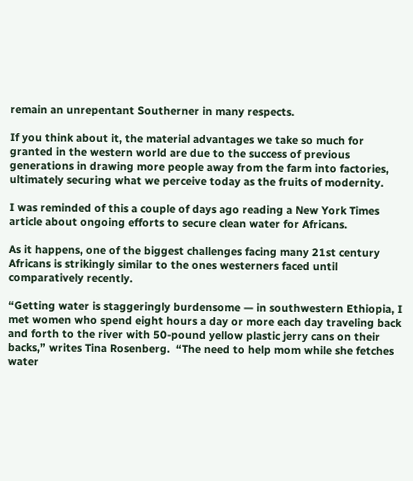remain an unrepentant Southerner in many respects.

If you think about it, the material advantages we take so much for granted in the western world are due to the success of previous generations in drawing more people away from the farm into factories, ultimately securing what we perceive today as the fruits of modernity.

I was reminded of this a couple of days ago reading a New York Times article about ongoing efforts to secure clean water for Africans.

As it happens, one of the biggest challenges facing many 21st century Africans is strikingly similar to the ones westerners faced until comparatively recently.

“Getting water is staggeringly burdensome — in southwestern Ethiopia, I met women who spend eight hours a day or more each day traveling back and forth to the river with 50-pound yellow plastic jerry cans on their backs,” writes Tina Rosenberg.  “The need to help mom while she fetches water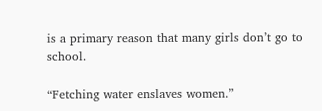is a primary reason that many girls don’t go to school.

“Fetching water enslaves women.”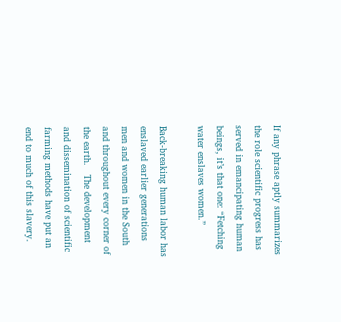If any phrase aptly summarizes the role scientific progress has served in emancipating human beings, it’s that one: “Fetching water enslaves women.”

Back-breaking human labor has enslaved earlier generations men and women in the South and throughout every corner of the earth.   The development and dissemination of scientific farming methods have put an end to much of this slavery.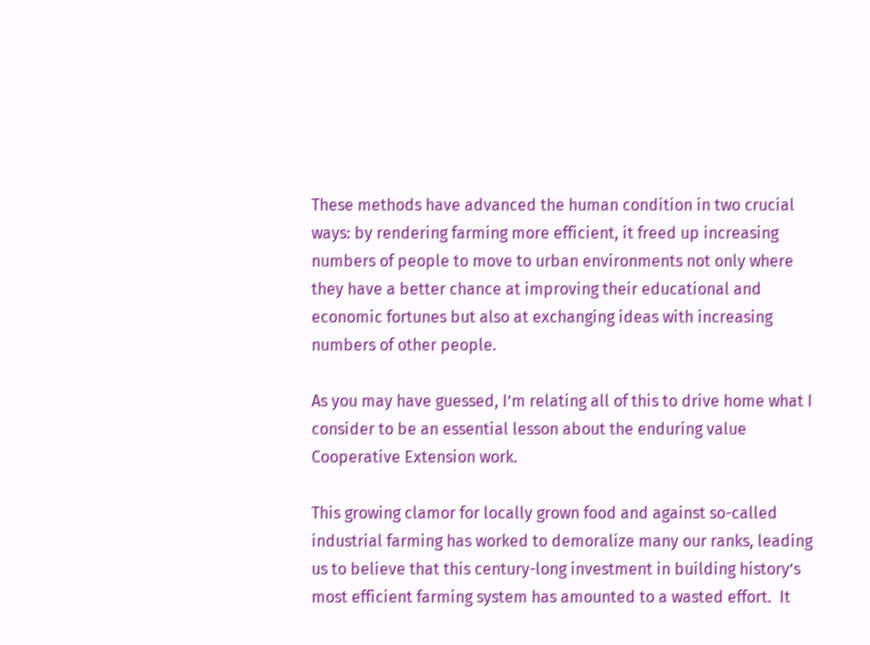These methods have advanced the human condition in two crucial ways: by rendering farming more efficient, it freed up increasing numbers of people to move to urban environments not only where they have a better chance at improving their educational and economic fortunes but also at exchanging ideas with increasing numbers of other people.

As you may have guessed, I’m relating all of this to drive home what I consider to be an essential lesson about the enduring value Cooperative Extension work.

This growing clamor for locally grown food and against so-called industrial farming has worked to demoralize many our ranks, leading us to believe that this century-long investment in building history’s most efficient farming system has amounted to a wasted effort.  It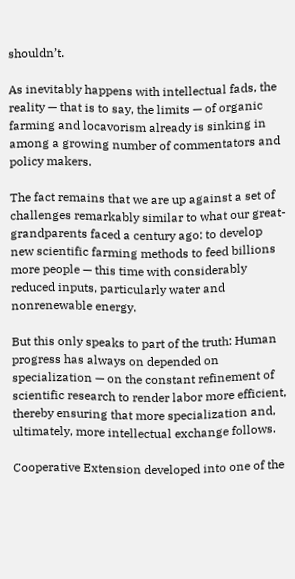shouldn’t.

As inevitably happens with intellectual fads, the reality — that is to say, the limits — of organic farming and locavorism already is sinking in among a growing number of commentators and policy makers.

The fact remains that we are up against a set of challenges remarkably similar to what our great-grandparents faced a century ago: to develop new scientific farming methods to feed billions more people — this time with considerably reduced inputs, particularly water and nonrenewable energy.

But this only speaks to part of the truth: Human progress has always on depended on specialization — on the constant refinement of scientific research to render labor more efficient, thereby ensuring that more specialization and, ultimately, more intellectual exchange follows.

Cooperative Extension developed into one of the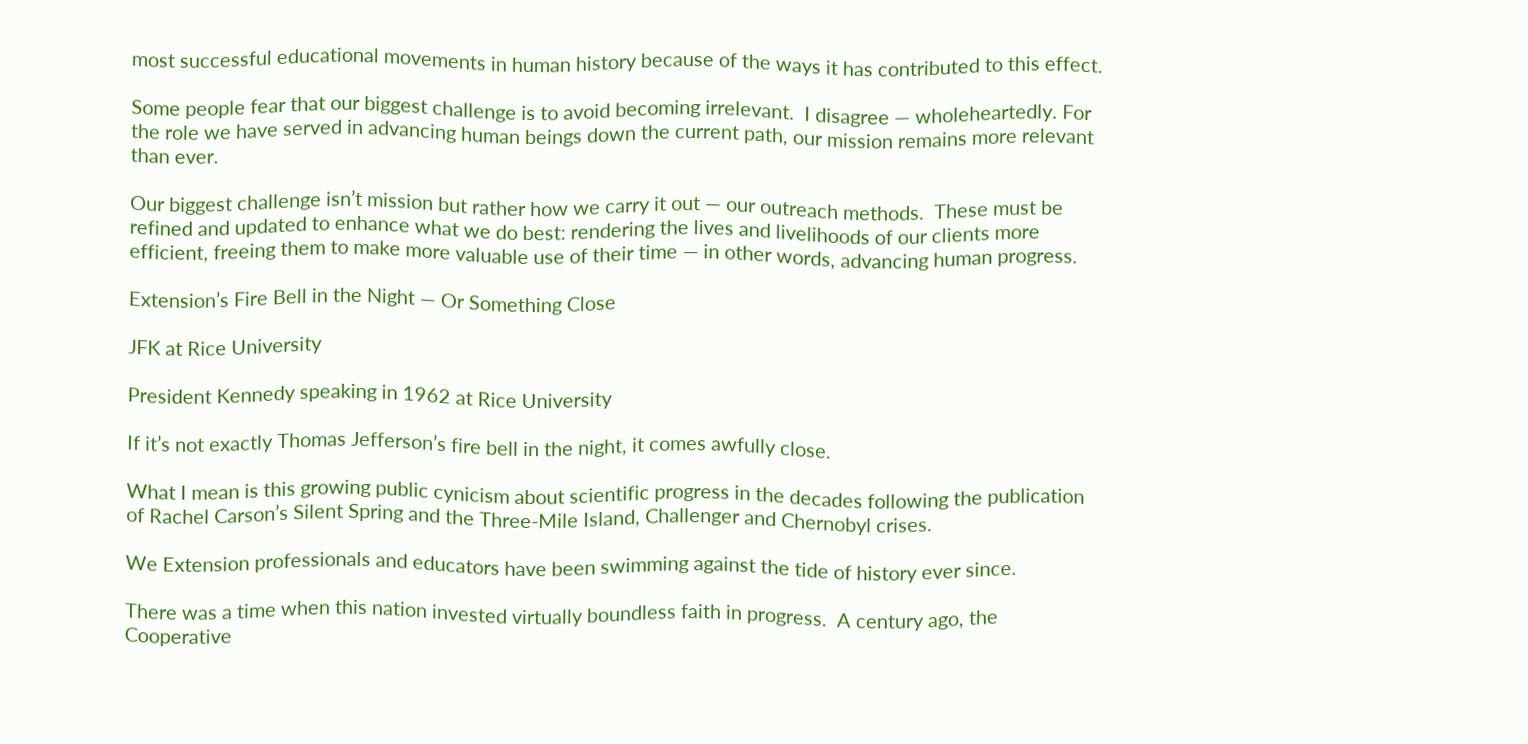most successful educational movements in human history because of the ways it has contributed to this effect.

Some people fear that our biggest challenge is to avoid becoming irrelevant.  I disagree — wholeheartedly. For the role we have served in advancing human beings down the current path, our mission remains more relevant than ever.

Our biggest challenge isn’t mission but rather how we carry it out — our outreach methods.  These must be refined and updated to enhance what we do best: rendering the lives and livelihoods of our clients more efficient, freeing them to make more valuable use of their time — in other words, advancing human progress.

Extension’s Fire Bell in the Night — Or Something Close

JFK at Rice University

President Kennedy speaking in 1962 at Rice University

If it’s not exactly Thomas Jefferson’s fire bell in the night, it comes awfully close.

What I mean is this growing public cynicism about scientific progress in the decades following the publication of Rachel Carson’s Silent Spring and the Three-Mile Island, Challenger and Chernobyl crises.

We Extension professionals and educators have been swimming against the tide of history ever since.

There was a time when this nation invested virtually boundless faith in progress.  A century ago, the Cooperative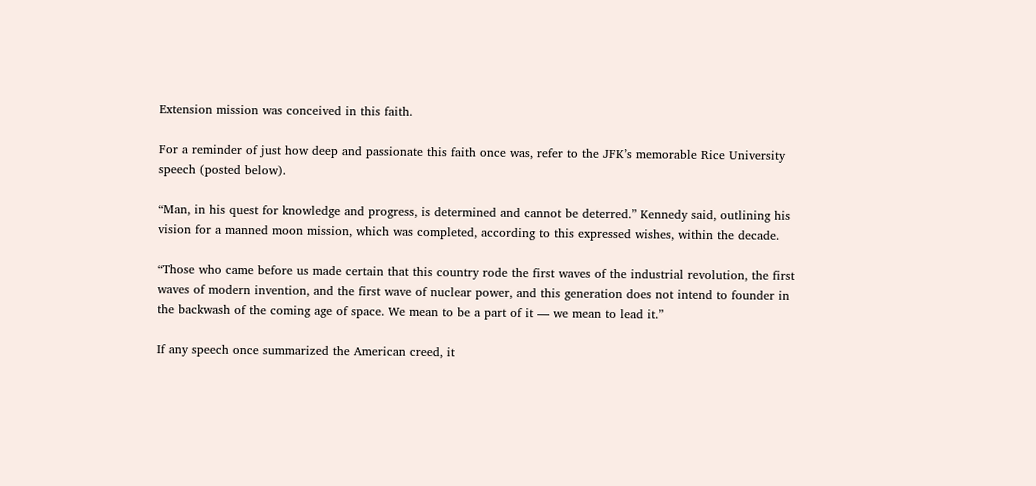Extension mission was conceived in this faith.

For a reminder of just how deep and passionate this faith once was, refer to the JFK’s memorable Rice University speech (posted below).

“Man, in his quest for knowledge and progress, is determined and cannot be deterred.” Kennedy said, outlining his vision for a manned moon mission, which was completed, according to this expressed wishes, within the decade.

“Those who came before us made certain that this country rode the first waves of the industrial revolution, the first waves of modern invention, and the first wave of nuclear power, and this generation does not intend to founder in the backwash of the coming age of space. We mean to be a part of it — we mean to lead it.”

If any speech once summarized the American creed, it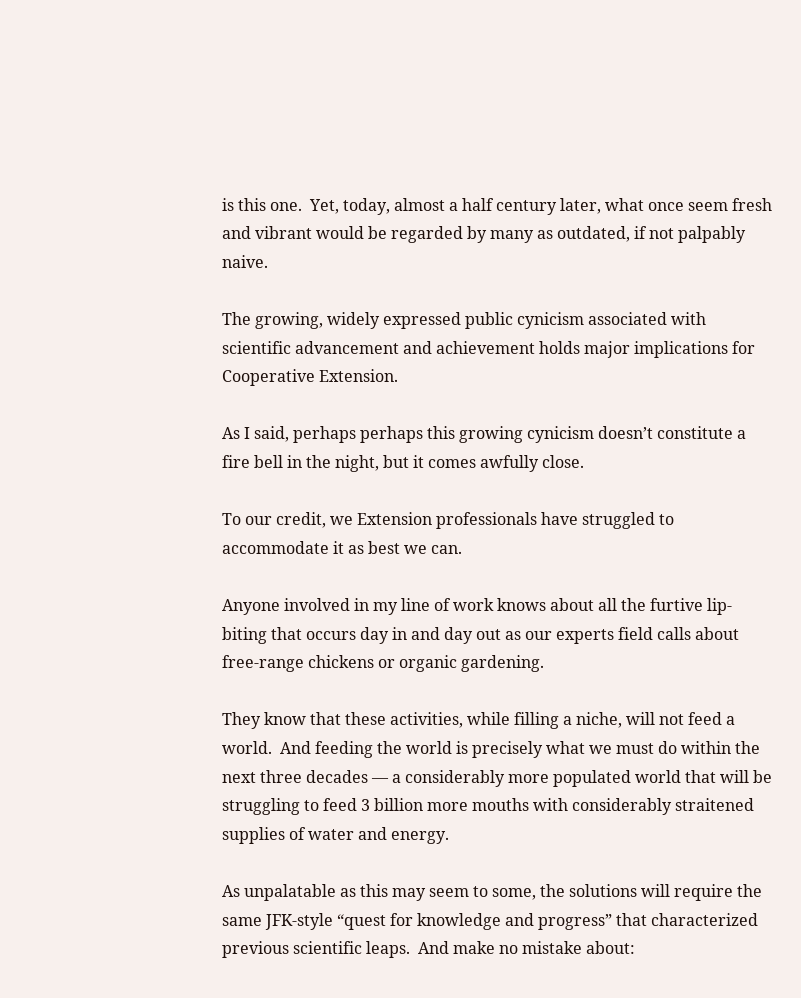is this one.  Yet, today, almost a half century later, what once seem fresh and vibrant would be regarded by many as outdated, if not palpably naive.

The growing, widely expressed public cynicism associated with scientific advancement and achievement holds major implications for Cooperative Extension.

As I said, perhaps perhaps this growing cynicism doesn’t constitute a fire bell in the night, but it comes awfully close.

To our credit, we Extension professionals have struggled to accommodate it as best we can.

Anyone involved in my line of work knows about all the furtive lip-biting that occurs day in and day out as our experts field calls about free-range chickens or organic gardening.

They know that these activities, while filling a niche, will not feed a world.  And feeding the world is precisely what we must do within the next three decades — a considerably more populated world that will be struggling to feed 3 billion more mouths with considerably straitened supplies of water and energy.

As unpalatable as this may seem to some, the solutions will require the same JFK-style “quest for knowledge and progress” that characterized previous scientific leaps.  And make no mistake about: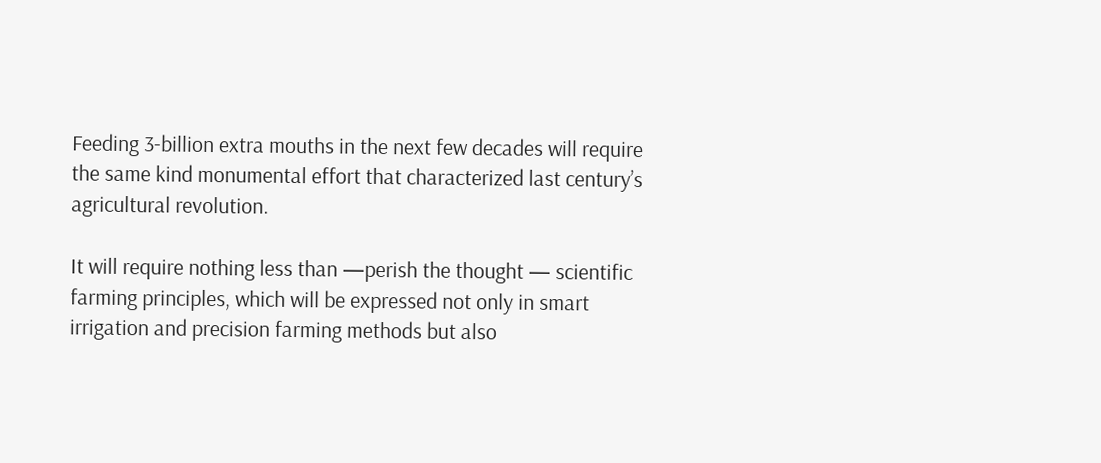Feeding 3-billion extra mouths in the next few decades will require the same kind monumental effort that characterized last century’s agricultural revolution.

It will require nothing less than —perish the thought — scientific farming principles, which will be expressed not only in smart irrigation and precision farming methods but also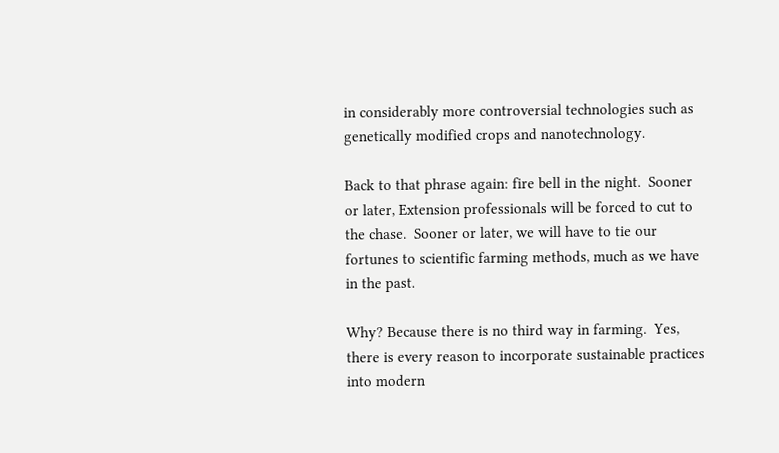in considerably more controversial technologies such as genetically modified crops and nanotechnology.

Back to that phrase again: fire bell in the night.  Sooner or later, Extension professionals will be forced to cut to the chase.  Sooner or later, we will have to tie our fortunes to scientific farming methods, much as we have in the past.

Why? Because there is no third way in farming.  Yes, there is every reason to incorporate sustainable practices into modern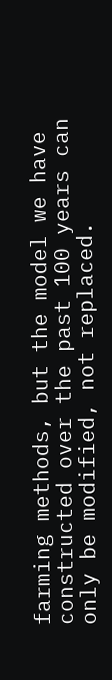farming methods, but the model we have constructed over the past 100 years can only be modified, not replaced.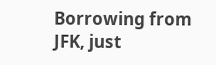Borrowing from JFK, just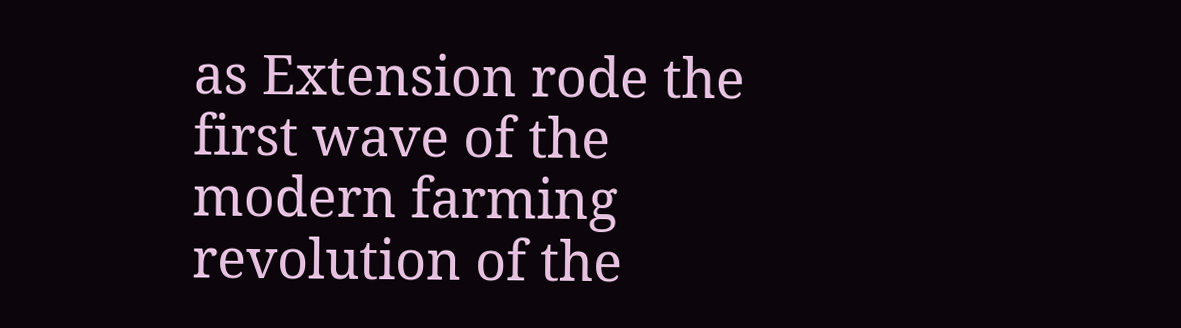as Extension rode the first wave of the modern farming revolution of the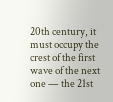20th century, it must occupy the crest of the first wave of the next one — the 21st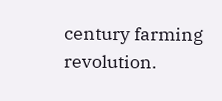century farming revolution.